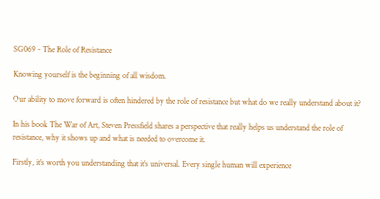SG069 - The Role of Resistance

Knowing yourself is the beginning of all wisdom.

Our ability to move forward is often hindered by the role of resistance but what do we really understand about it?

In his book The War of Art, Steven Pressfield shares a perspective that really helps us understand the role of resistance, why it shows up and what is needed to overcome it.

Firstly, it’s worth you understanding that it’s universal. Every single human will experience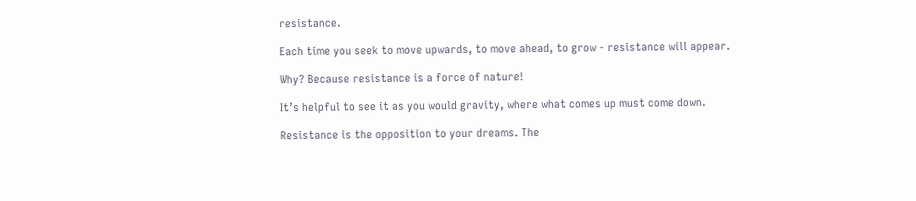resistance.

Each time you seek to move upwards, to move ahead, to grow - resistance will appear.

Why? Because resistance is a force of nature!

It’s helpful to see it as you would gravity, where what comes up must come down.

Resistance is the opposition to your dreams. The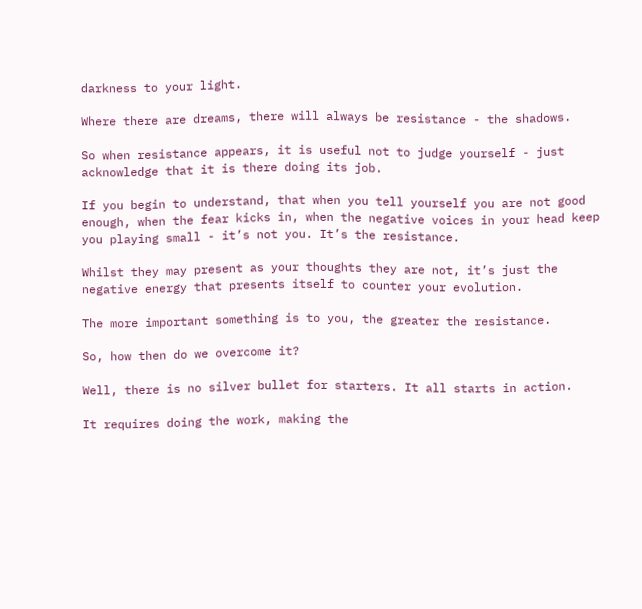darkness to your light.

Where there are dreams, there will always be resistance - the shadows.

So when resistance appears, it is useful not to judge yourself - just acknowledge that it is there doing its job.

If you begin to understand, that when you tell yourself you are not good enough, when the fear kicks in, when the negative voices in your head keep you playing small - it’s not you. It’s the resistance.

Whilst they may present as your thoughts they are not, it’s just the negative energy that presents itself to counter your evolution.

The more important something is to you, the greater the resistance.

So, how then do we overcome it?

Well, there is no silver bullet for starters. It all starts in action.

It requires doing the work, making the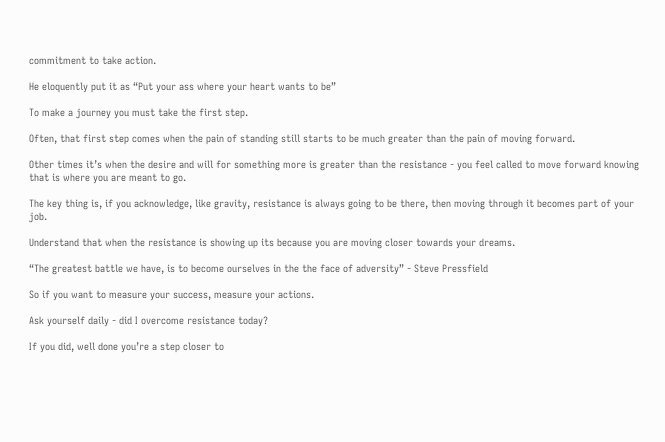commitment to take action.

He eloquently put it as “Put your ass where your heart wants to be”

To make a journey you must take the first step.

Often, that first step comes when the pain of standing still starts to be much greater than the pain of moving forward.

Other times it’s when the desire and will for something more is greater than the resistance - you feel called to move forward knowing that is where you are meant to go.

The key thing is, if you acknowledge, like gravity, resistance is always going to be there, then moving through it becomes part of your job.

Understand that when the resistance is showing up its because you are moving closer towards your dreams.

“The greatest battle we have, is to become ourselves in the the face of adversity” - Steve Pressfield

So if you want to measure your success, measure your actions.

Ask yourself daily - did I overcome resistance today?

If you did, well done you’re a step closer to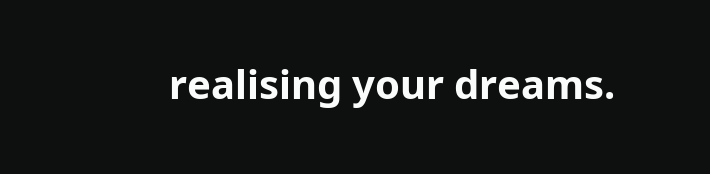realising your dreams.